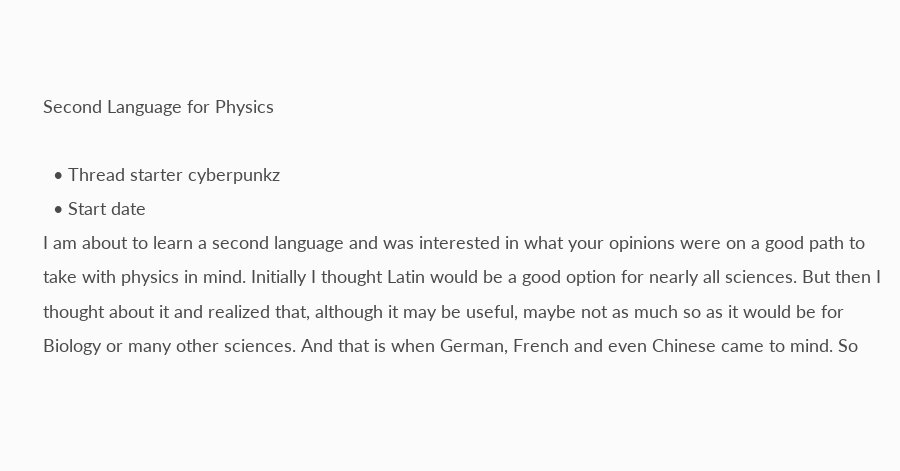Second Language for Physics

  • Thread starter cyberpunkz
  • Start date
I am about to learn a second language and was interested in what your opinions were on a good path to take with physics in mind. Initially I thought Latin would be a good option for nearly all sciences. But then I thought about it and realized that, although it may be useful, maybe not as much so as it would be for Biology or many other sciences. And that is when German, French and even Chinese came to mind. So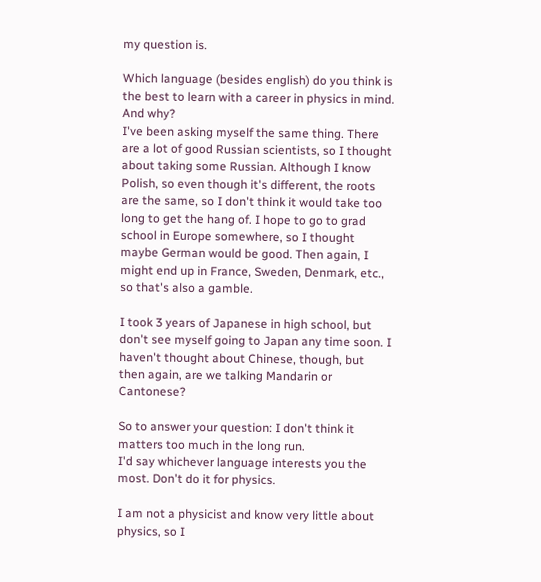my question is.

Which language (besides english) do you think is the best to learn with a career in physics in mind. And why?
I've been asking myself the same thing. There are a lot of good Russian scientists, so I thought about taking some Russian. Although I know Polish, so even though it's different, the roots are the same, so I don't think it would take too long to get the hang of. I hope to go to grad school in Europe somewhere, so I thought maybe German would be good. Then again, I might end up in France, Sweden, Denmark, etc., so that's also a gamble.

I took 3 years of Japanese in high school, but don't see myself going to Japan any time soon. I haven't thought about Chinese, though, but then again, are we talking Mandarin or Cantonese?

So to answer your question: I don't think it matters too much in the long run.
I'd say whichever language interests you the most. Don't do it for physics.

I am not a physicist and know very little about physics, so I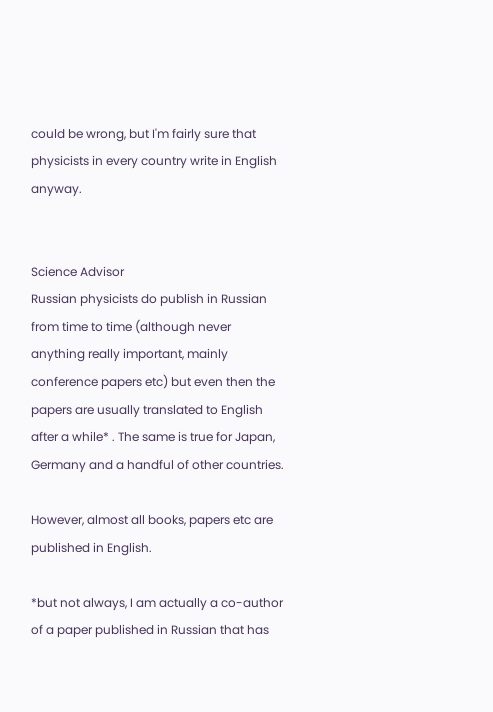could be wrong, but I'm fairly sure that physicists in every country write in English anyway.


Science Advisor
Russian physicists do publish in Russian from time to time (although never anything really important, mainly conference papers etc) but even then the papers are usually translated to English after a while* . The same is true for Japan, Germany and a handful of other countries.

However, almost all books, papers etc are published in English.

*but not always, I am actually a co-author of a paper published in Russian that has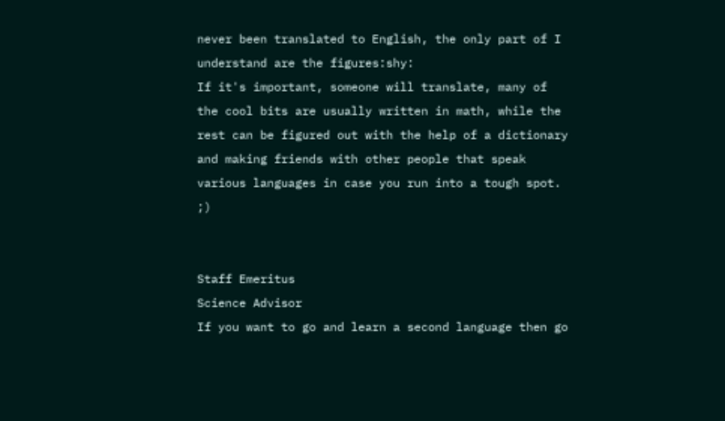never been translated to English, the only part of I understand are the figures:shy:
If it's important, someone will translate, many of the cool bits are usually written in math, while the rest can be figured out with the help of a dictionary and making friends with other people that speak various languages in case you run into a tough spot. ;)


Staff Emeritus
Science Advisor
If you want to go and learn a second language then go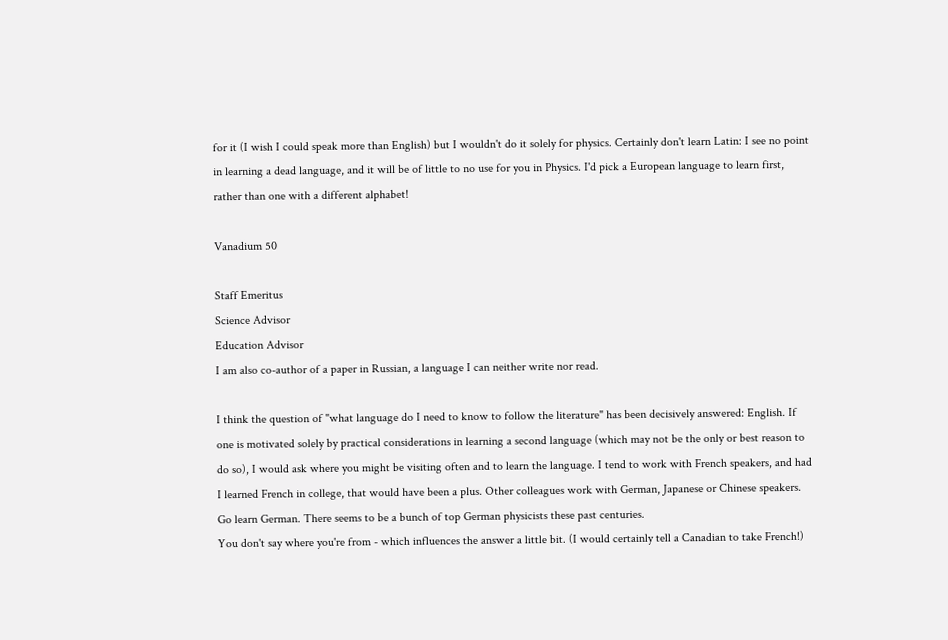for it (I wish I could speak more than English) but I wouldn't do it solely for physics. Certainly don't learn Latin: I see no point in learning a dead language, and it will be of little to no use for you in Physics. I'd pick a European language to learn first, rather than one with a different alphabet!

Vanadium 50

Staff Emeritus
Science Advisor
Education Advisor
I am also co-author of a paper in Russian, a language I can neither write nor read.

I think the question of "what language do I need to know to follow the literature" has been decisively answered: English. If one is motivated solely by practical considerations in learning a second language (which may not be the only or best reason to do so), I would ask where you might be visiting often and to learn the language. I tend to work with French speakers, and had I learned French in college, that would have been a plus. Other colleagues work with German, Japanese or Chinese speakers.
Go learn German. There seems to be a bunch of top German physicists these past centuries.
You don't say where you're from - which influences the answer a little bit. (I would certainly tell a Canadian to take French!)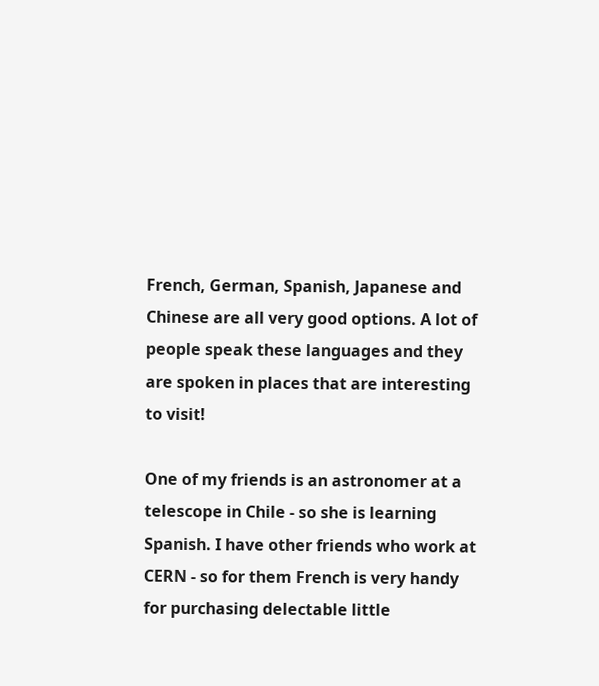French, German, Spanish, Japanese and Chinese are all very good options. A lot of people speak these languages and they are spoken in places that are interesting to visit!

One of my friends is an astronomer at a telescope in Chile - so she is learning Spanish. I have other friends who work at CERN - so for them French is very handy for purchasing delectable little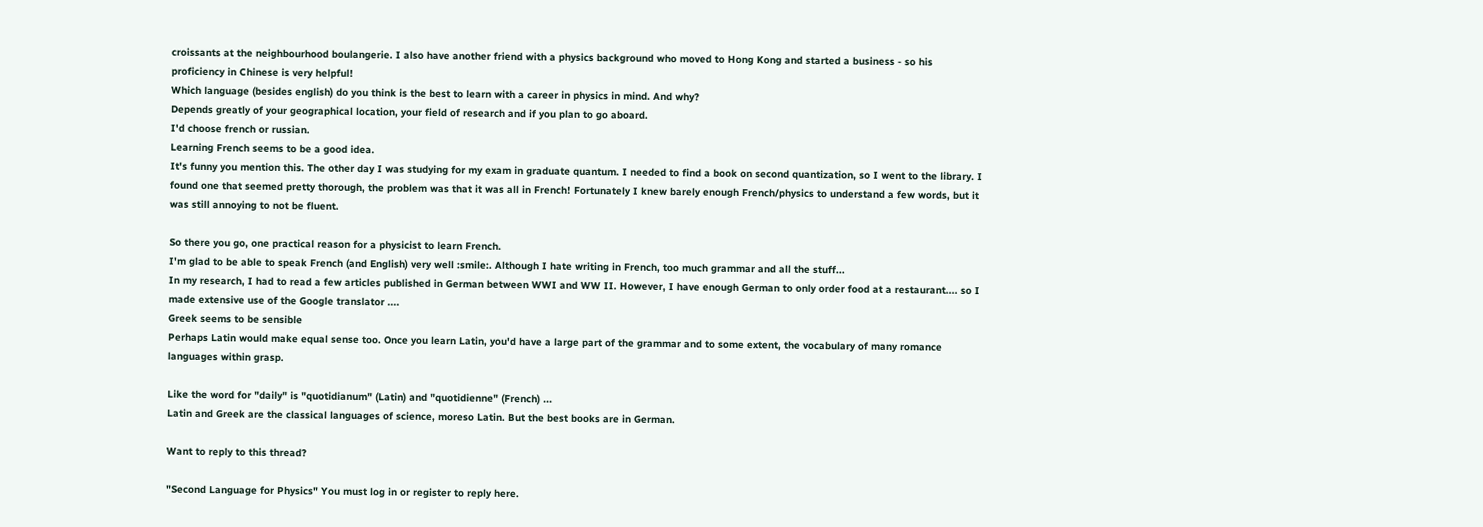croissants at the neighbourhood boulangerie. I also have another friend with a physics background who moved to Hong Kong and started a business - so his proficiency in Chinese is very helpful!
Which language (besides english) do you think is the best to learn with a career in physics in mind. And why?
Depends greatly of your geographical location, your field of research and if you plan to go aboard.
I'd choose french or russian.
Learning French seems to be a good idea.
It's funny you mention this. The other day I was studying for my exam in graduate quantum. I needed to find a book on second quantization, so I went to the library. I found one that seemed pretty thorough, the problem was that it was all in French! Fortunately I knew barely enough French/physics to understand a few words, but it was still annoying to not be fluent.

So there you go, one practical reason for a physicist to learn French.
I'm glad to be able to speak French (and English) very well :smile:. Although I hate writing in French, too much grammar and all the stuff...
In my research, I had to read a few articles published in German between WWI and WW II. However, I have enough German to only order food at a restaurant.... so I made extensive use of the Google translator ....
Greek seems to be sensible
Perhaps Latin would make equal sense too. Once you learn Latin, you'd have a large part of the grammar and to some extent, the vocabulary of many romance languages within grasp.

Like the word for "daily" is "quotidianum" (Latin) and "quotidienne" (French) ...
Latin and Greek are the classical languages of science, moreso Latin. But the best books are in German.

Want to reply to this thread?

"Second Language for Physics" You must log in or register to reply here.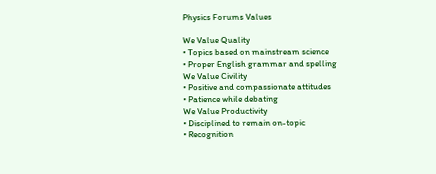Physics Forums Values

We Value Quality
• Topics based on mainstream science
• Proper English grammar and spelling
We Value Civility
• Positive and compassionate attitudes
• Patience while debating
We Value Productivity
• Disciplined to remain on-topic
• Recognition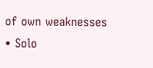of own weaknesses
• Solo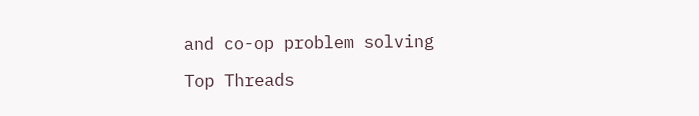and co-op problem solving

Top Threads